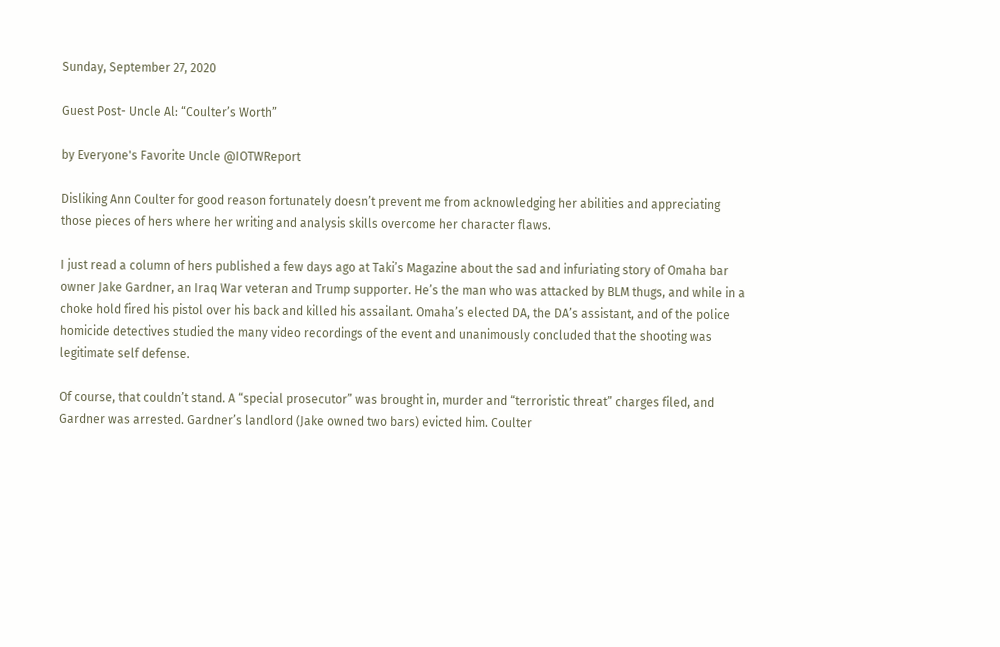Sunday, September 27, 2020

Guest Post- Uncle Al: “Coulter’s Worth”

by Everyone's Favorite Uncle @IOTWReport

Disliking Ann Coulter for good reason fortunately doesn’t prevent me from acknowledging her abilities and appreciating those pieces of hers where her writing and analysis skills overcome her character flaws.

I just read a column of hers published a few days ago at Taki’s Magazine about the sad and infuriating story of Omaha bar owner Jake Gardner, an Iraq War veteran and Trump supporter. He’s the man who was attacked by BLM thugs, and while in a choke hold fired his pistol over his back and killed his assailant. Omaha’s elected DA, the DA’s assistant, and of the police homicide detectives studied the many video recordings of the event and unanimously concluded that the shooting was legitimate self defense.

Of course, that couldn’t stand. A “special prosecutor” was brought in, murder and “terroristic threat” charges filed, and Gardner was arrested. Gardner’s landlord (Jake owned two bars) evicted him. Coulter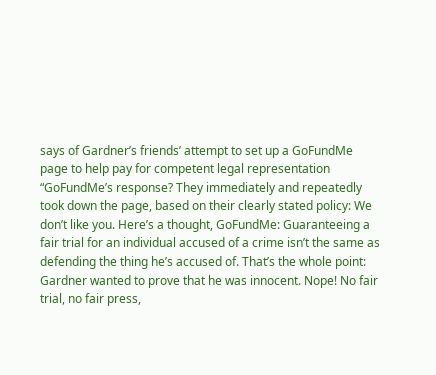says of Gardner’s friends’ attempt to set up a GoFundMe page to help pay for competent legal representation
“GoFundMe’s response? They immediately and repeatedly took down the page, based on their clearly stated policy: We don’t like you. Here’s a thought, GoFundMe: Guaranteeing a fair trial for an individual accused of a crime isn’t the same as defending the thing he’s accused of. That’s the whole point: Gardner wanted to prove that he was innocent. Nope! No fair trial, no fair press,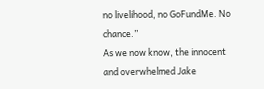no livelihood, no GoFundMe. No chance.”
As we now know, the innocent and overwhelmed Jake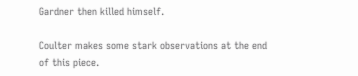Gardner then killed himself.

Coulter makes some stark observations at the end of this piece.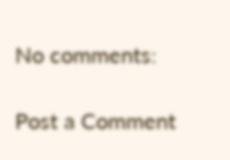No comments:

Post a Comment